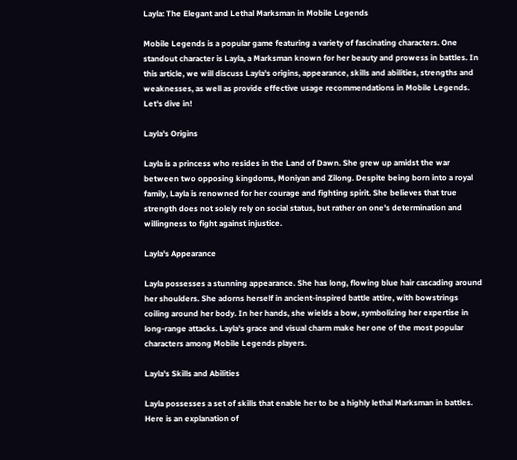Layla: The Elegant and Lethal Marksman in Mobile Legends

Mobile Legends is a popular game featuring a variety of fascinating characters. One standout character is Layla, a Marksman known for her beauty and prowess in battles. In this article, we will discuss Layla's origins, appearance, skills and abilities, strengths and weaknesses, as well as provide effective usage recommendations in Mobile Legends. Let's dive in!

Layla's Origins

Layla is a princess who resides in the Land of Dawn. She grew up amidst the war between two opposing kingdoms, Moniyan and Zilong. Despite being born into a royal family, Layla is renowned for her courage and fighting spirit. She believes that true strength does not solely rely on social status, but rather on one's determination and willingness to fight against injustice.

Layla's Appearance

Layla possesses a stunning appearance. She has long, flowing blue hair cascading around her shoulders. She adorns herself in ancient-inspired battle attire, with bowstrings coiling around her body. In her hands, she wields a bow, symbolizing her expertise in long-range attacks. Layla's grace and visual charm make her one of the most popular characters among Mobile Legends players.

Layla's Skills and Abilities

Layla possesses a set of skills that enable her to be a highly lethal Marksman in battles. Here is an explanation of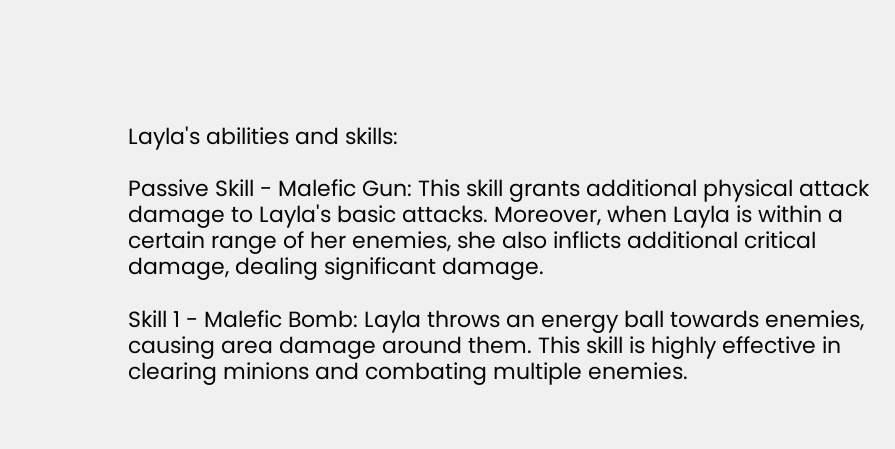Layla's abilities and skills:

Passive Skill - Malefic Gun: This skill grants additional physical attack damage to Layla's basic attacks. Moreover, when Layla is within a certain range of her enemies, she also inflicts additional critical damage, dealing significant damage.

Skill 1 - Malefic Bomb: Layla throws an energy ball towards enemies, causing area damage around them. This skill is highly effective in clearing minions and combating multiple enemies.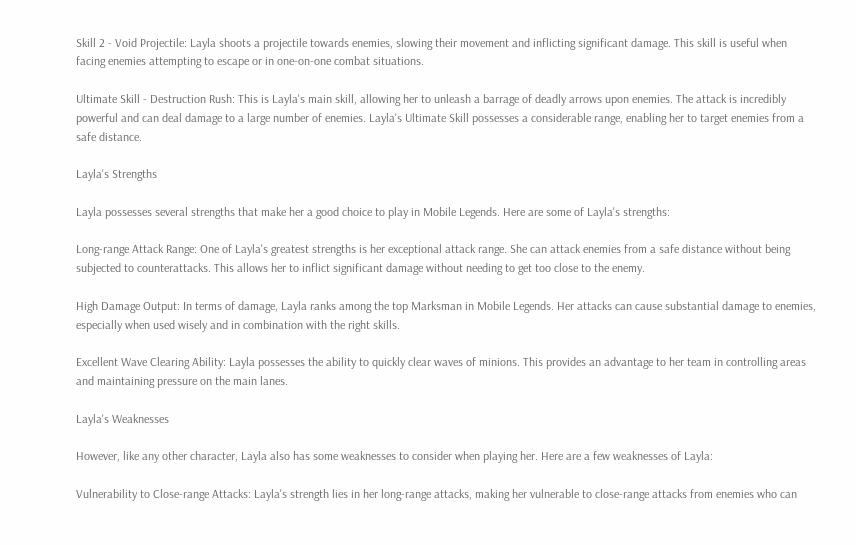Skill 2 - Void Projectile: Layla shoots a projectile towards enemies, slowing their movement and inflicting significant damage. This skill is useful when facing enemies attempting to escape or in one-on-one combat situations.

Ultimate Skill - Destruction Rush: This is Layla's main skill, allowing her to unleash a barrage of deadly arrows upon enemies. The attack is incredibly powerful and can deal damage to a large number of enemies. Layla's Ultimate Skill possesses a considerable range, enabling her to target enemies from a safe distance.

Layla's Strengths

Layla possesses several strengths that make her a good choice to play in Mobile Legends. Here are some of Layla's strengths:

Long-range Attack Range: One of Layla's greatest strengths is her exceptional attack range. She can attack enemies from a safe distance without being subjected to counterattacks. This allows her to inflict significant damage without needing to get too close to the enemy.

High Damage Output: In terms of damage, Layla ranks among the top Marksman in Mobile Legends. Her attacks can cause substantial damage to enemies, especially when used wisely and in combination with the right skills.

Excellent Wave Clearing Ability: Layla possesses the ability to quickly clear waves of minions. This provides an advantage to her team in controlling areas and maintaining pressure on the main lanes.

Layla's Weaknesses

However, like any other character, Layla also has some weaknesses to consider when playing her. Here are a few weaknesses of Layla:

Vulnerability to Close-range Attacks: Layla's strength lies in her long-range attacks, making her vulnerable to close-range attacks from enemies who can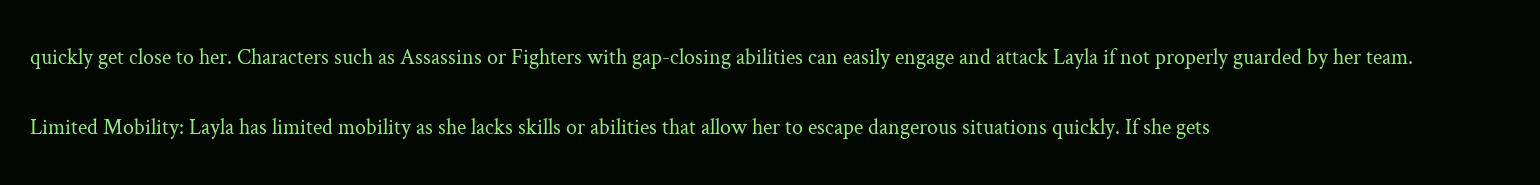quickly get close to her. Characters such as Assassins or Fighters with gap-closing abilities can easily engage and attack Layla if not properly guarded by her team.

Limited Mobility: Layla has limited mobility as she lacks skills or abilities that allow her to escape dangerous situations quickly. If she gets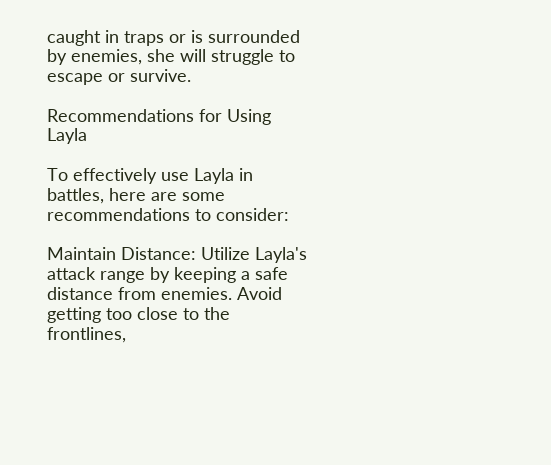caught in traps or is surrounded by enemies, she will struggle to escape or survive.

Recommendations for Using Layla

To effectively use Layla in battles, here are some recommendations to consider:

Maintain Distance: Utilize Layla's attack range by keeping a safe distance from enemies. Avoid getting too close to the frontlines,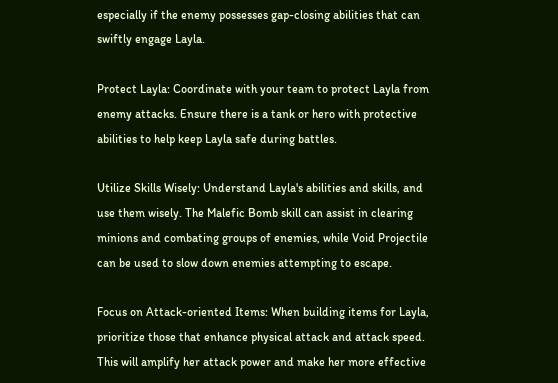especially if the enemy possesses gap-closing abilities that can swiftly engage Layla.

Protect Layla: Coordinate with your team to protect Layla from enemy attacks. Ensure there is a tank or hero with protective abilities to help keep Layla safe during battles.

Utilize Skills Wisely: Understand Layla's abilities and skills, and use them wisely. The Malefic Bomb skill can assist in clearing minions and combating groups of enemies, while Void Projectile can be used to slow down enemies attempting to escape.

Focus on Attack-oriented Items: When building items for Layla, prioritize those that enhance physical attack and attack speed. This will amplify her attack power and make her more effective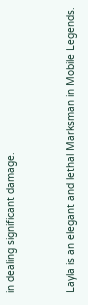in dealing significant damage.


Layla is an elegant and lethal Marksman in Mobile Legends.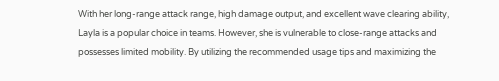With her long-range attack range, high damage output, and excellent wave clearing ability, Layla is a popular choice in teams. However, she is vulnerable to close-range attacks and possesses limited mobility. By utilizing the recommended usage tips and maximizing the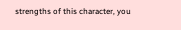strengths of this character, you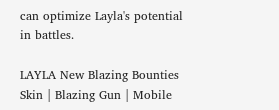can optimize Layla's potential in battles.

LAYLA New Blazing Bounties Skin | Blazing Gun | Mobile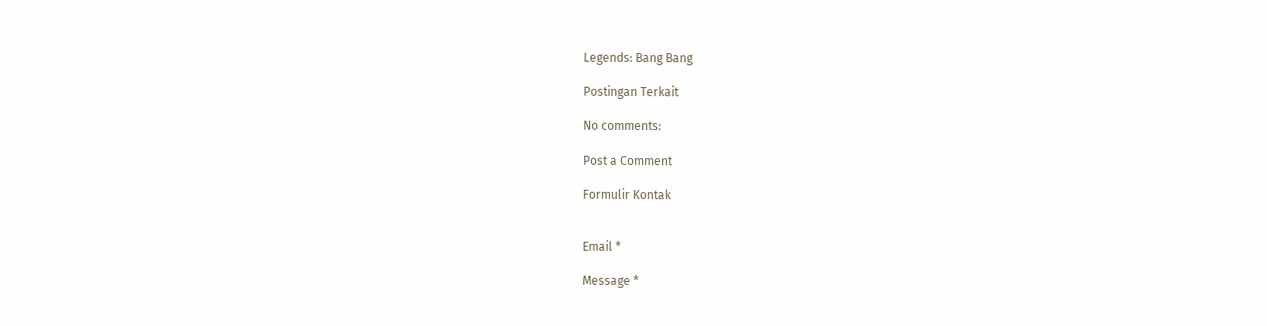Legends: Bang Bang

Postingan Terkait

No comments:

Post a Comment

Formulir Kontak


Email *

Message *